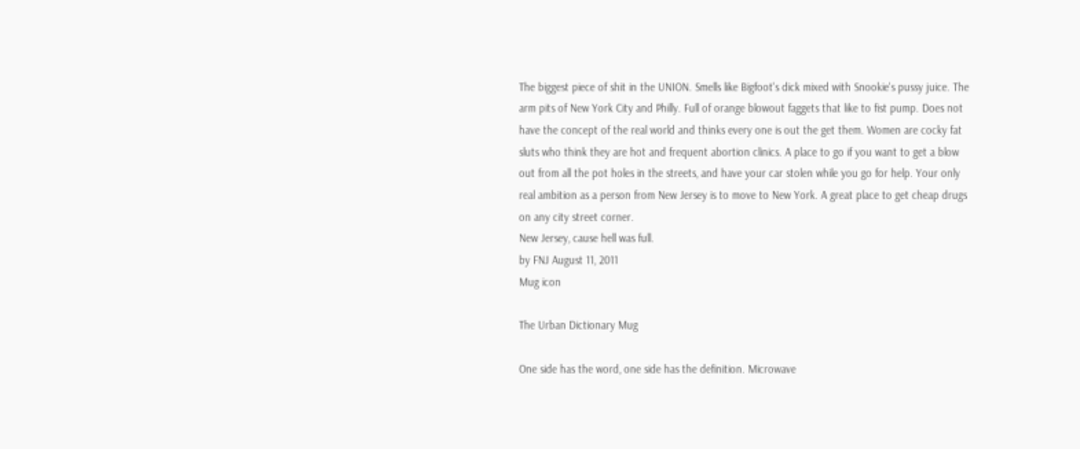The biggest piece of shit in the UNION. Smells like Bigfoot's dick mixed with Snookie's pussy juice. The arm pits of New York City and Philly. Full of orange blowout faggets that like to fist pump. Does not have the concept of the real world and thinks every one is out the get them. Women are cocky fat sluts who think they are hot and frequent abortion clinics. A place to go if you want to get a blow out from all the pot holes in the streets, and have your car stolen while you go for help. Your only real ambition as a person from New Jersey is to move to New York. A great place to get cheap drugs on any city street corner.
New Jersey, cause hell was full.
by FNJ August 11, 2011
Mug icon

The Urban Dictionary Mug

One side has the word, one side has the definition. Microwave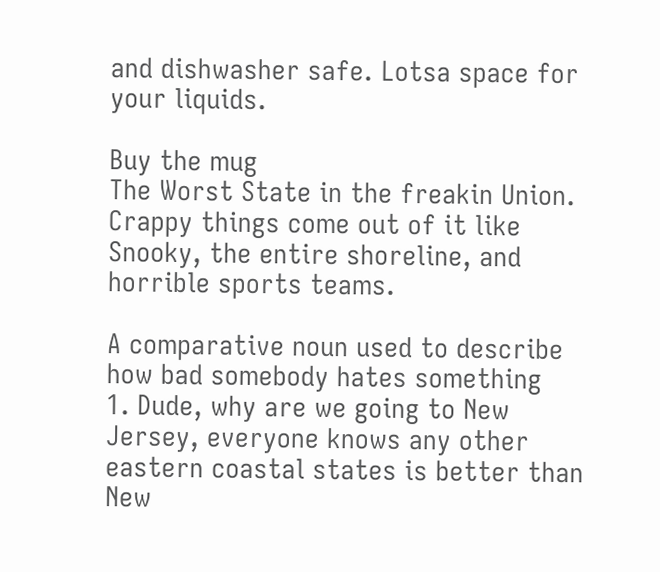and dishwasher safe. Lotsa space for your liquids.

Buy the mug
The Worst State in the freakin Union. Crappy things come out of it like Snooky, the entire shoreline, and horrible sports teams.

A comparative noun used to describe how bad somebody hates something
1. Dude, why are we going to New Jersey, everyone knows any other eastern coastal states is better than New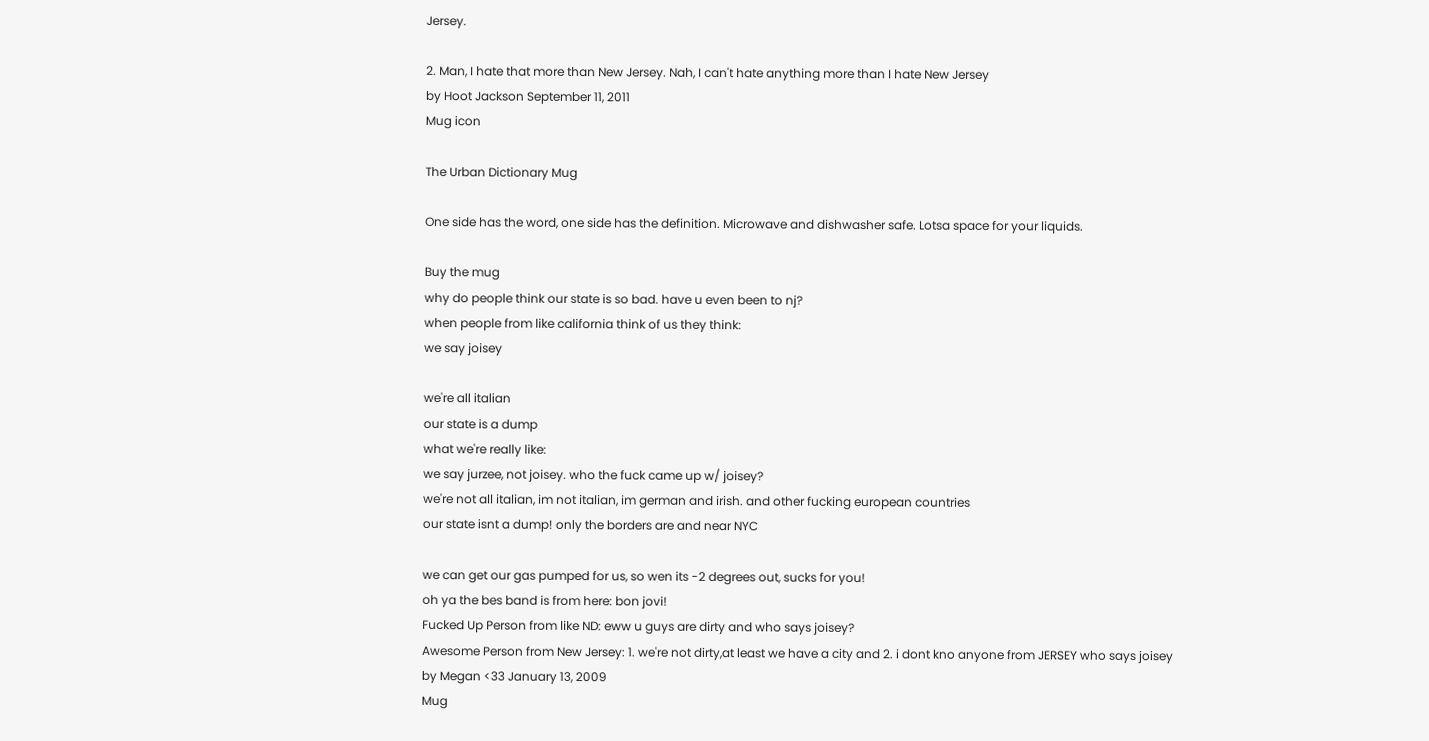Jersey.

2. Man, I hate that more than New Jersey. Nah, I can't hate anything more than I hate New Jersey
by Hoot Jackson September 11, 2011
Mug icon

The Urban Dictionary Mug

One side has the word, one side has the definition. Microwave and dishwasher safe. Lotsa space for your liquids.

Buy the mug
why do people think our state is so bad. have u even been to nj?
when people from like california think of us they think:
we say joisey

we're all italian
our state is a dump
what we're really like:
we say jurzee, not joisey. who the fuck came up w/ joisey?
we're not all italian, im not italian, im german and irish. and other fucking european countries
our state isnt a dump! only the borders are and near NYC

we can get our gas pumped for us, so wen its -2 degrees out, sucks for you!
oh ya the bes band is from here: bon jovi!
Fucked Up Person from like ND: eww u guys are dirty and who says joisey?
Awesome Person from New Jersey: 1. we're not dirty,at least we have a city and 2. i dont kno anyone from JERSEY who says joisey
by Megan <33 January 13, 2009
Mug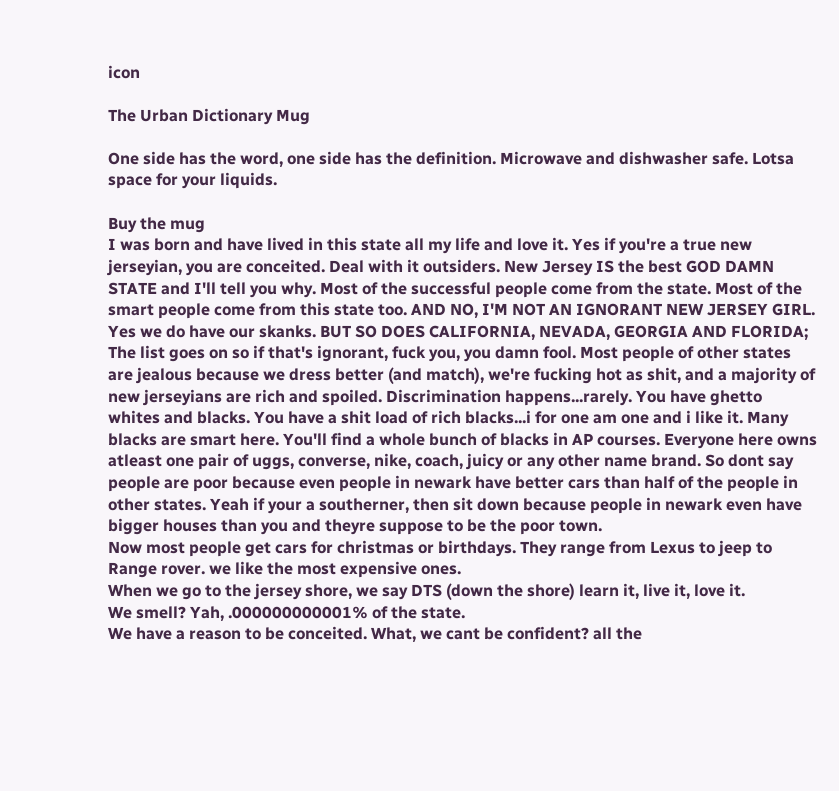icon

The Urban Dictionary Mug

One side has the word, one side has the definition. Microwave and dishwasher safe. Lotsa space for your liquids.

Buy the mug
I was born and have lived in this state all my life and love it. Yes if you're a true new jerseyian, you are conceited. Deal with it outsiders. New Jersey IS the best GOD DAMN STATE and I'll tell you why. Most of the successful people come from the state. Most of the smart people come from this state too. AND NO, I'M NOT AN IGNORANT NEW JERSEY GIRL. Yes we do have our skanks. BUT SO DOES CALIFORNIA, NEVADA, GEORGIA AND FLORIDA; The list goes on so if that's ignorant, fuck you, you damn fool. Most people of other states are jealous because we dress better (and match), we're fucking hot as shit, and a majority of new jerseyians are rich and spoiled. Discrimination happens...rarely. You have ghetto whites and blacks. You have a shit load of rich blacks...i for one am one and i like it. Many blacks are smart here. You'll find a whole bunch of blacks in AP courses. Everyone here owns atleast one pair of uggs, converse, nike, coach, juicy or any other name brand. So dont say people are poor because even people in newark have better cars than half of the people in other states. Yeah if your a southerner, then sit down because people in newark even have bigger houses than you and theyre suppose to be the poor town.
Now most people get cars for christmas or birthdays. They range from Lexus to jeep to Range rover. we like the most expensive ones.
When we go to the jersey shore, we say DTS (down the shore) learn it, live it, love it.
We smell? Yah, .000000000001% of the state.
We have a reason to be conceited. What, we cant be confident? all the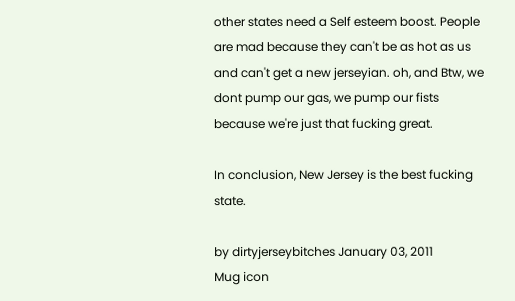other states need a Self esteem boost. People are mad because they can't be as hot as us and can't get a new jerseyian. oh, and Btw, we dont pump our gas, we pump our fists because we're just that fucking great.

In conclusion, New Jersey is the best fucking state.

by dirtyjerseybitches January 03, 2011
Mug icon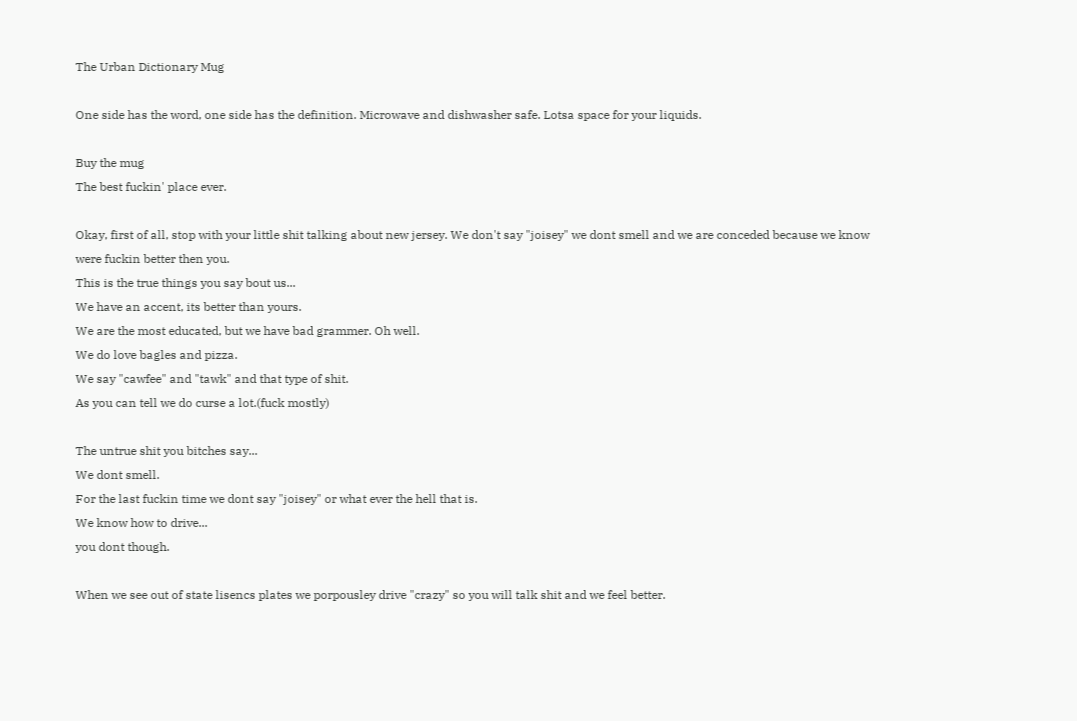The Urban Dictionary Mug

One side has the word, one side has the definition. Microwave and dishwasher safe. Lotsa space for your liquids.

Buy the mug
The best fuckin' place ever.

Okay, first of all, stop with your little shit talking about new jersey. We don't say "joisey" we dont smell and we are conceded because we know were fuckin better then you.
This is the true things you say bout us...
We have an accent, its better than yours.
We are the most educated, but we have bad grammer. Oh well.
We do love bagles and pizza.
We say "cawfee" and "tawk" and that type of shit.
As you can tell we do curse a lot.(fuck mostly)

The untrue shit you bitches say...
We dont smell.
For the last fuckin time we dont say "joisey" or what ever the hell that is.
We know how to drive...
you dont though.

When we see out of state lisencs plates we porpousley drive "crazy" so you will talk shit and we feel better.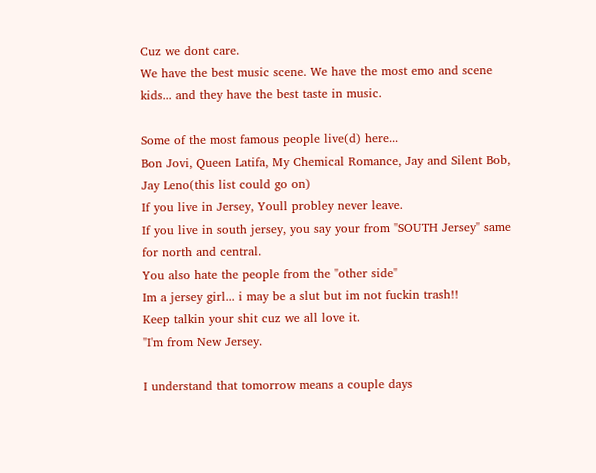Cuz we dont care.
We have the best music scene. We have the most emo and scene kids... and they have the best taste in music.

Some of the most famous people live(d) here...
Bon Jovi, Queen Latifa, My Chemical Romance, Jay and Silent Bob, Jay Leno(this list could go on)
If you live in Jersey, Youll probley never leave.
If you live in south jersey, you say your from "SOUTH Jersey" same for north and central.
You also hate the people from the "other side"
Im a jersey girl... i may be a slut but im not fuckin trash!!
Keep talkin your shit cuz we all love it.
"I'm from New Jersey.

I understand that tomorrow means a couple days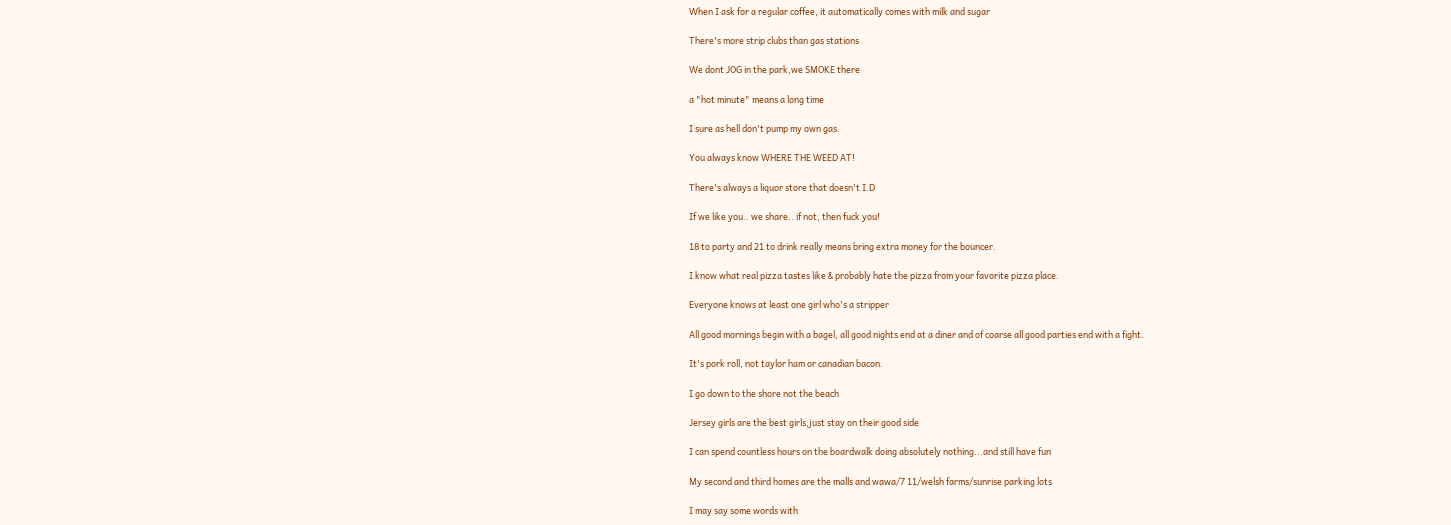When I ask for a regular coffee, it automatically comes with milk and sugar

There's more strip clubs than gas stations

We dont JOG in the park,we SMOKE there

a "hot minute" means a long time

I sure as hell don't pump my own gas.

You always know WHERE THE WEED AT!

There's always a liquor store that doesn't I.D

If we like you.. we share.. if not, then fuck you!

18 to party and 21 to drink really means bring extra money for the bouncer.

I know what real pizza tastes like & probably hate the pizza from your favorite pizza place.

Everyone knows at least one girl who's a stripper

All good mornings begin with a bagel, all good nights end at a diner and of coarse all good parties end with a fight.

It's pork roll, not taylor ham or canadian bacon.

I go down to the shore not the beach

Jersey girls are the best girls,just stay on their good side

I can spend countless hours on the boardwalk doing absolutely nothing...and still have fun

My second and third homes are the malls and wawa/7 11/welsh farms/sunrise parking lots

I may say some words with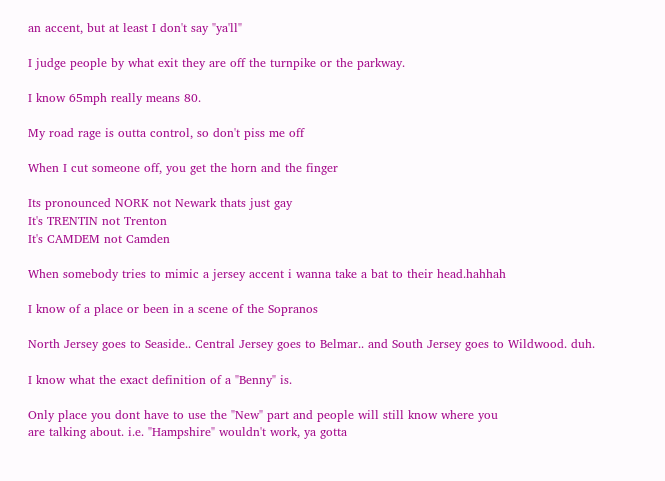an accent, but at least I don't say "ya'll"

I judge people by what exit they are off the turnpike or the parkway.

I know 65mph really means 80.

My road rage is outta control, so don't piss me off

When I cut someone off, you get the horn and the finger

Its pronounced NORK not Newark thats just gay
It's TRENTIN not Trenton
It's CAMDEM not Camden

When somebody tries to mimic a jersey accent i wanna take a bat to their head.hahhah

I know of a place or been in a scene of the Sopranos

North Jersey goes to Seaside.. Central Jersey goes to Belmar.. and South Jersey goes to Wildwood. duh.

I know what the exact definition of a "Benny" is.

Only place you dont have to use the "New" part and people will still know where you
are talking about. i.e. "Hampshire" wouldn't work, ya gotta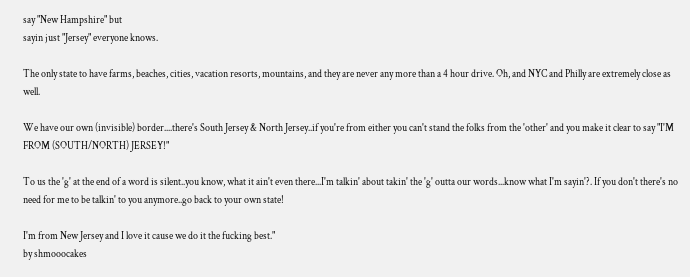say "New Hampshire" but
sayin just "Jersey" everyone knows.

The only state to have farms, beaches, cities, vacation resorts, mountains, and they are never any more than a 4 hour drive. Oh, and NYC and Philly are extremely close as well.

We have our own (invisible) border....there's South Jersey & North Jersey..if you're from either you can't stand the folks from the 'other' and you make it clear to say "I'M FROM (SOUTH/NORTH) JERSEY!"

To us the 'g' at the end of a word is silent..you know, what it ain't even there...I'm talkin' about takin' the 'g' outta our words...know what I'm sayin'?. If you don't there's no need for me to be talkin' to you anymore..go back to your own state!

I'm from New Jersey and I love it cause we do it the fucking best."
by shmooocakes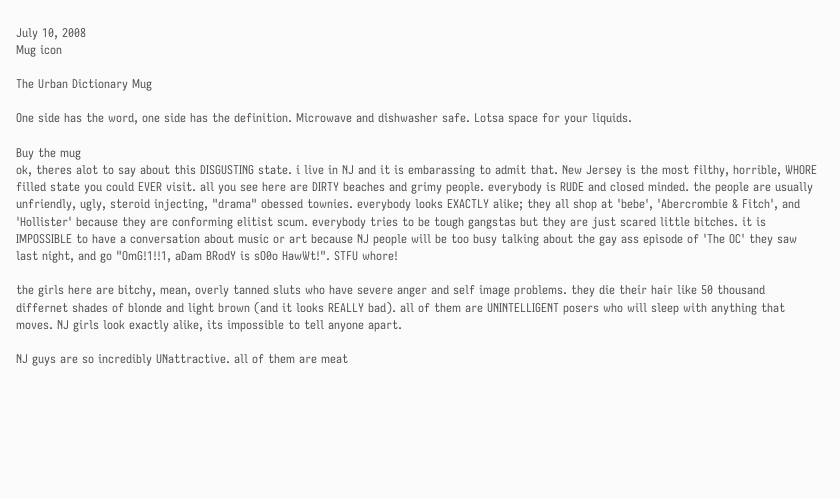July 10, 2008
Mug icon

The Urban Dictionary Mug

One side has the word, one side has the definition. Microwave and dishwasher safe. Lotsa space for your liquids.

Buy the mug
ok, theres alot to say about this DISGUSTING state. i live in NJ and it is embarassing to admit that. New Jersey is the most filthy, horrible, WHORE filled state you could EVER visit. all you see here are DIRTY beaches and grimy people. everybody is RUDE and closed minded. the people are usually unfriendly, ugly, steroid injecting, "drama" obessed townies. everybody looks EXACTLY alike; they all shop at 'bebe', 'Abercrombie & Fitch', and 'Hollister' because they are conforming elitist scum. everybody tries to be tough gangstas but they are just scared little bitches. it is IMPOSSIBLE to have a conversation about music or art because NJ people will be too busy talking about the gay ass episode of 'The OC' they saw last night, and go "OmG!1!!1, aDam BRodY is sO0o HawWt!". STFU whore!

the girls here are bitchy, mean, overly tanned sluts who have severe anger and self image problems. they die their hair like 50 thousand differnet shades of blonde and light brown (and it looks REALLY bad). all of them are UNINTELLIGENT posers who will sleep with anything that moves. NJ girls look exactly alike, its impossible to tell anyone apart.

NJ guys are so incredibly UNattractive. all of them are meat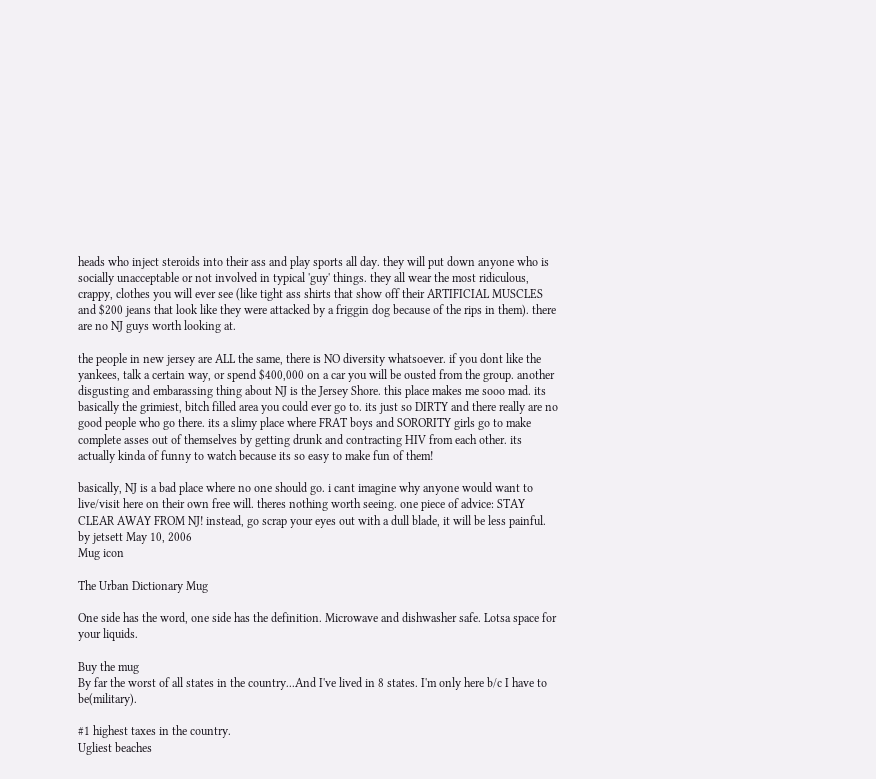heads who inject steroids into their ass and play sports all day. they will put down anyone who is socially unacceptable or not involved in typical 'guy' things. they all wear the most ridiculous, crappy, clothes you will ever see (like tight ass shirts that show off their ARTIFICIAL MUSCLES and $200 jeans that look like they were attacked by a friggin dog because of the rips in them). there are no NJ guys worth looking at.

the people in new jersey are ALL the same, there is NO diversity whatsoever. if you dont like the yankees, talk a certain way, or spend $400,000 on a car you will be ousted from the group. another disgusting and embarassing thing about NJ is the Jersey Shore. this place makes me sooo mad. its basically the grimiest, bitch filled area you could ever go to. its just so DIRTY and there really are no good people who go there. its a slimy place where FRAT boys and SORORITY girls go to make complete asses out of themselves by getting drunk and contracting HIV from each other. its actually kinda of funny to watch because its so easy to make fun of them!

basically, NJ is a bad place where no one should go. i cant imagine why anyone would want to live/visit here on their own free will. theres nothing worth seeing. one piece of advice: STAY CLEAR AWAY FROM NJ! instead, go scrap your eyes out with a dull blade, it will be less painful.
by jetsett May 10, 2006
Mug icon

The Urban Dictionary Mug

One side has the word, one side has the definition. Microwave and dishwasher safe. Lotsa space for your liquids.

Buy the mug
By far the worst of all states in the country...And I've lived in 8 states. I'm only here b/c I have to be(military).

#1 highest taxes in the country.
Ugliest beaches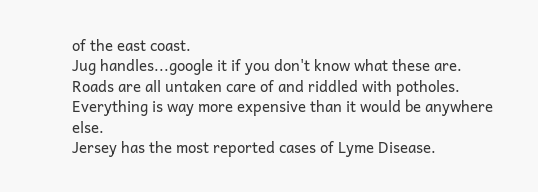of the east coast.
Jug handles...google it if you don't know what these are.
Roads are all untaken care of and riddled with potholes.
Everything is way more expensive than it would be anywhere else.
Jersey has the most reported cases of Lyme Disease.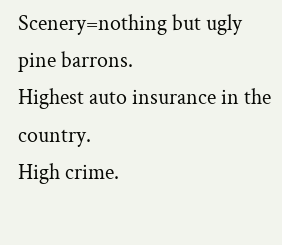Scenery=nothing but ugly pine barrons.
Highest auto insurance in the country.
High crime.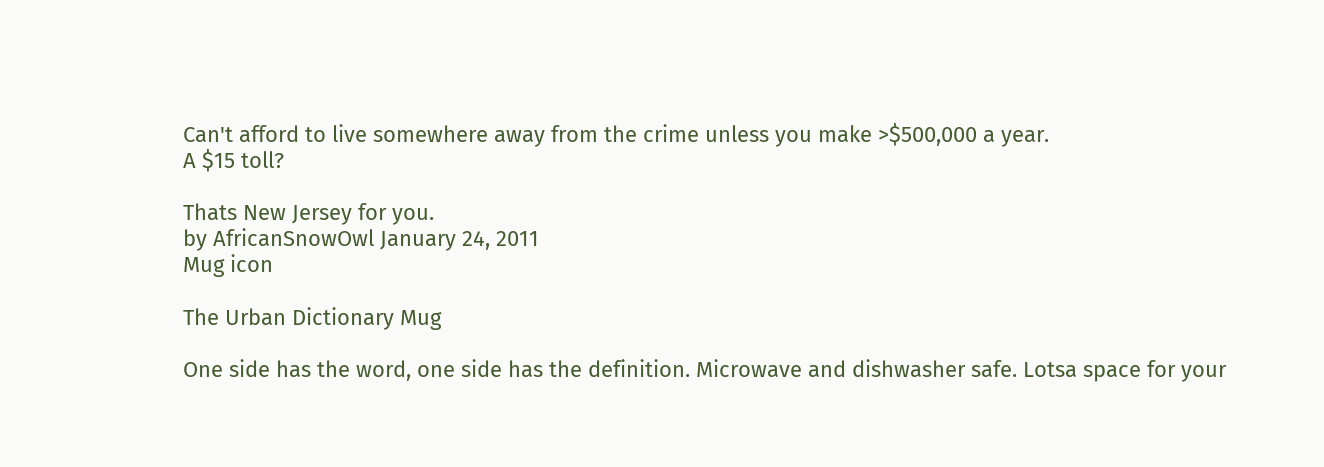Can't afford to live somewhere away from the crime unless you make >$500,000 a year.
A $15 toll?

Thats New Jersey for you.
by AfricanSnowOwl January 24, 2011
Mug icon

The Urban Dictionary Mug

One side has the word, one side has the definition. Microwave and dishwasher safe. Lotsa space for your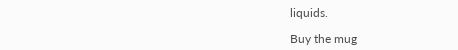liquids.

Buy the mug